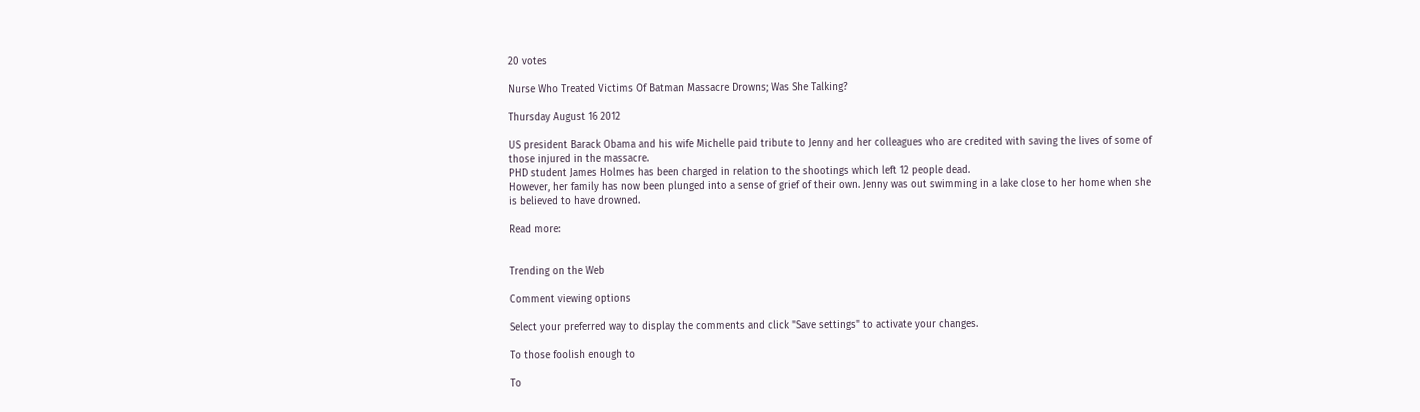20 votes

Nurse Who Treated Victims Of Batman Massacre Drowns; Was She Talking?

Thursday August 16 2012

US president Barack Obama and his wife Michelle paid tribute to Jenny and her colleagues who are credited with saving the lives of some of those injured in the massacre.
PHD student James Holmes has been charged in relation to the shootings which left 12 people dead.
However, her family has now been plunged into a sense of grief of their own. Jenny was out swimming in a lake close to her home when she is believed to have drowned.

Read more:


Trending on the Web

Comment viewing options

Select your preferred way to display the comments and click "Save settings" to activate your changes.

To those foolish enough to

To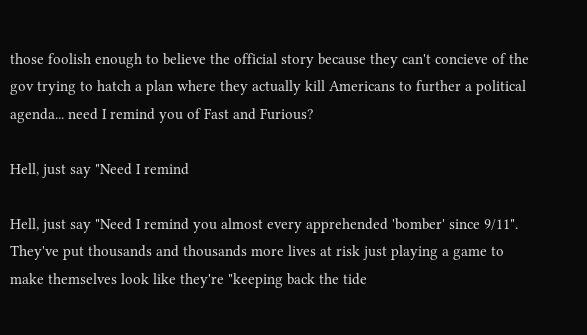those foolish enough to believe the official story because they can't concieve of the gov trying to hatch a plan where they actually kill Americans to further a political agenda... need I remind you of Fast and Furious?

Hell, just say "Need I remind

Hell, just say "Need I remind you almost every apprehended 'bomber' since 9/11". They've put thousands and thousands more lives at risk just playing a game to make themselves look like they're "keeping back the tide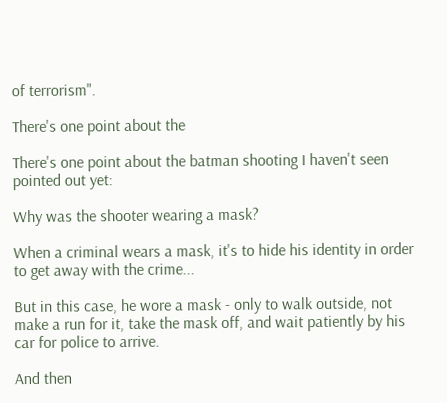of terrorism".

There's one point about the

There's one point about the batman shooting I haven't seen pointed out yet:

Why was the shooter wearing a mask?

When a criminal wears a mask, it's to hide his identity in order to get away with the crime...

But in this case, he wore a mask - only to walk outside, not make a run for it, take the mask off, and wait patiently by his car for police to arrive.

And then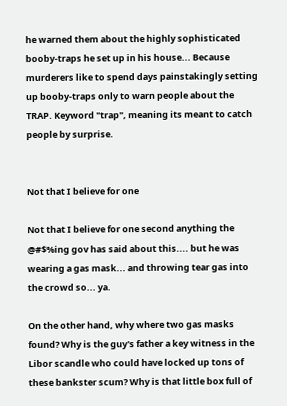he warned them about the highly sophisticated booby-traps he set up in his house... Because murderers like to spend days painstakingly setting up booby-traps only to warn people about the TRAP. Keyword "trap", meaning its meant to catch people by surprise.


Not that I believe for one

Not that I believe for one second anything the @#$%ing gov has said about this.... but he was wearing a gas mask... and throwing tear gas into the crowd so... ya.

On the other hand, why where two gas masks found? Why is the guy's father a key witness in the Libor scandle who could have locked up tons of these bankster scum? Why is that little box full of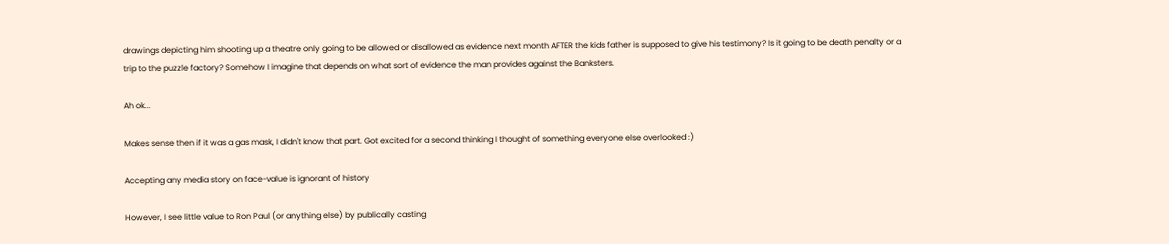drawings depicting him shooting up a theatre only going to be allowed or disallowed as evidence next month AFTER the kids father is supposed to give his testimony? Is it going to be death penalty or a trip to the puzzle factory? Somehow I imagine that depends on what sort of evidence the man provides against the Banksters.

Ah ok...

Makes sense then if it was a gas mask, I didn't know that part. Got excited for a second thinking I thought of something everyone else overlooked :)

Accepting any media story on face-value is ignorant of history

However, I see little value to Ron Paul (or anything else) by publically casting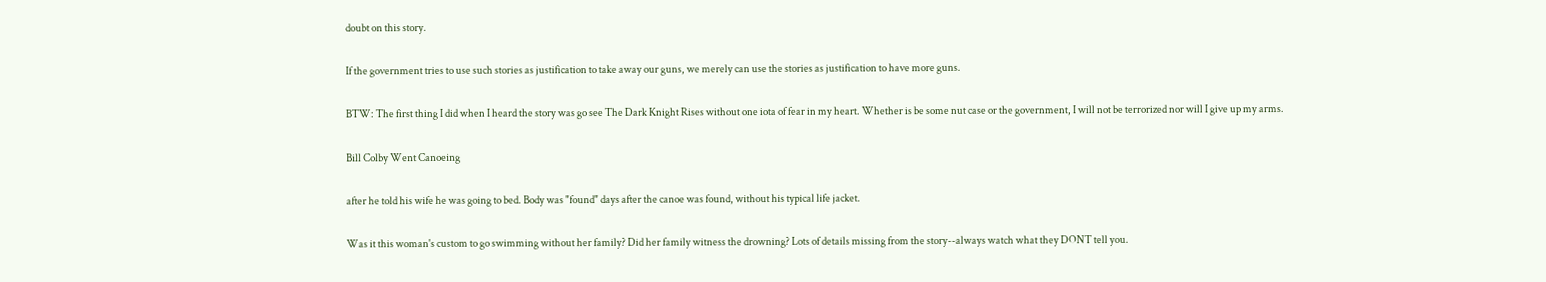doubt on this story.

If the government tries to use such stories as justification to take away our guns, we merely can use the stories as justification to have more guns.

BTW: The first thing I did when I heard the story was go see The Dark Knight Rises without one iota of fear in my heart. Whether is be some nut case or the government, I will not be terrorized nor will I give up my arms.

Bill Colby Went Canoeing

after he told his wife he was going to bed. Body was "found" days after the canoe was found, without his typical life jacket.

Was it this woman's custom to go swimming without her family? Did her family witness the drowning? Lots of details missing from the story--always watch what they DONT tell you.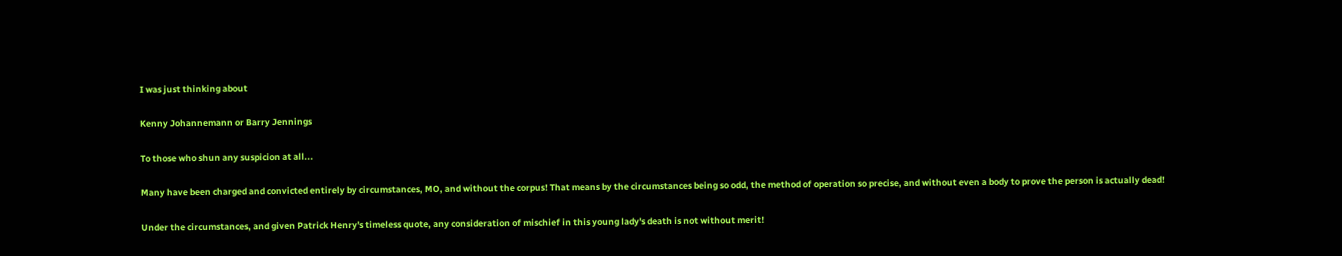I was just thinking about

Kenny Johannemann or Barry Jennings

To those who shun any suspicion at all...

Many have been charged and convicted entirely by circumstances, MO, and without the corpus! That means by the circumstances being so odd, the method of operation so precise, and without even a body to prove the person is actually dead!

Under the circumstances, and given Patrick Henry's timeless quote, any consideration of mischief in this young lady's death is not without merit!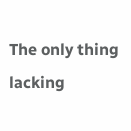The only thing lacking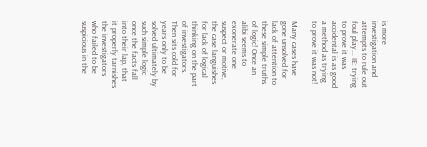is more investigation and attempts to rule out foul play... IE: trying to prove it was accidental is as good a method as trying to prove it was not!

Many cases have gone unsolved for lack of attention to these simple truths of logic! Once an alibi seems to exonerate one suspect or motive, the case languishes for lack of logical thinking on the part of investigators. Then sits cold for years only to be solved ultimately by such simple logic once the facts fall into their lap, that it properly tarnishes the investigators who failed to be suspicious in the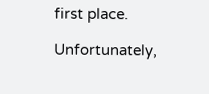first place.

Unfortunately,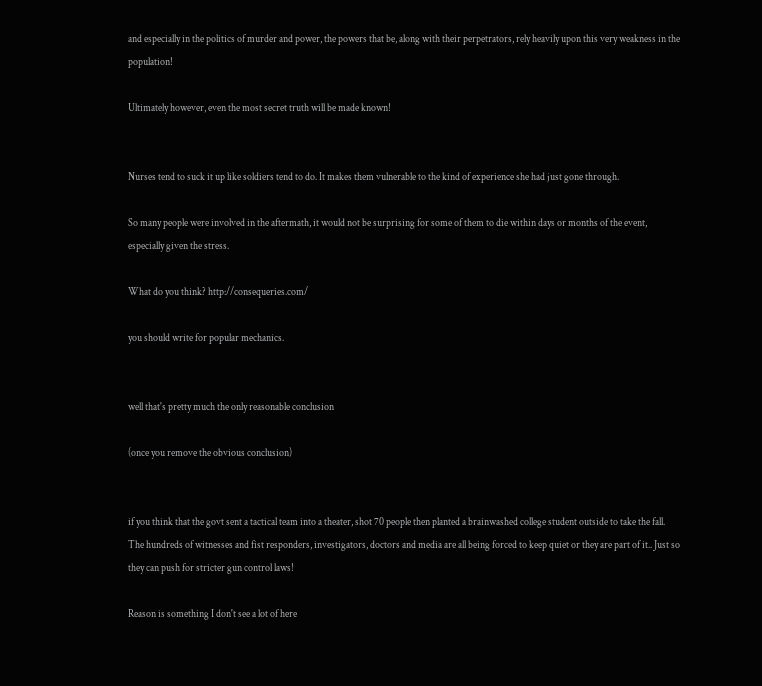and especially in the politics of murder and power, the powers that be, along with their perpetrators, rely heavily upon this very weakness in the population!

Ultimately however, even the most secret truth will be made known!


Nurses tend to suck it up like soldiers tend to do. It makes them vulnerable to the kind of experience she had just gone through.

So many people were involved in the aftermath, it would not be surprising for some of them to die within days or months of the event, especially given the stress.

What do you think? http://consequeries.com/

you should write for popular mechanics.


well that's pretty much the only reasonable conclusion

(once you remove the obvious conclusion)


if you think that the govt sent a tactical team into a theater, shot 70 people then planted a brainwashed college student outside to take the fall. The hundreds of witnesses and fist responders, investigators, doctors and media are all being forced to keep quiet or they are part of it.. Just so they can push for stricter gun control laws!

Reason is something I don't see a lot of here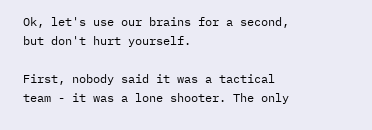Ok, let's use our brains for a second, but don't hurt yourself.

First, nobody said it was a tactical team - it was a lone shooter. The only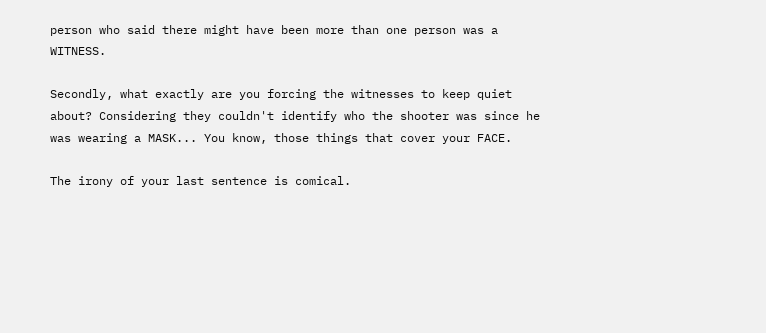person who said there might have been more than one person was a WITNESS.

Secondly, what exactly are you forcing the witnesses to keep quiet about? Considering they couldn't identify who the shooter was since he was wearing a MASK... You know, those things that cover your FACE.

The irony of your last sentence is comical.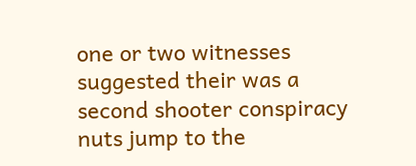one or two witnesses suggested their was a second shooter conspiracy nuts jump to the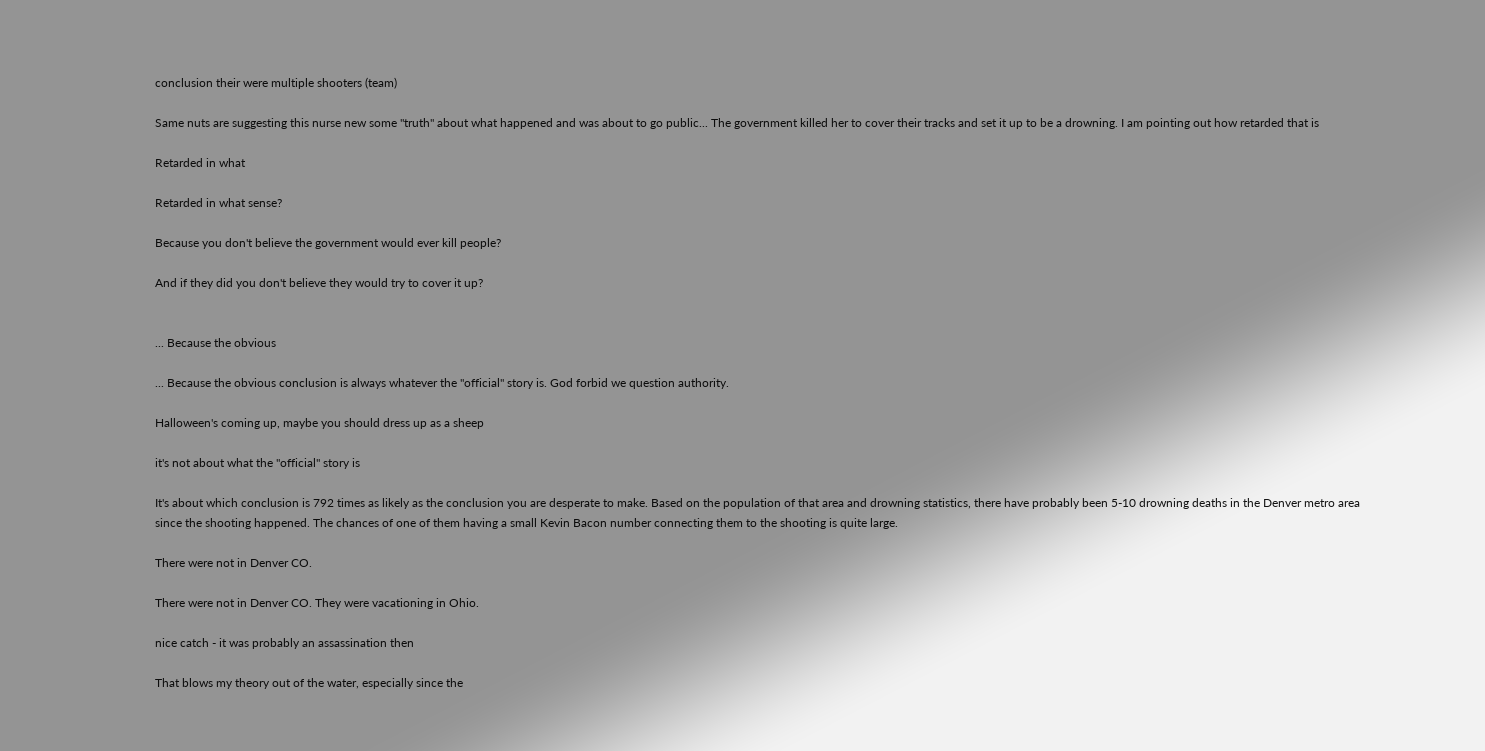conclusion their were multiple shooters (team)

Same nuts are suggesting this nurse new some "truth" about what happened and was about to go public... The government killed her to cover their tracks and set it up to be a drowning. I am pointing out how retarded that is

Retarded in what

Retarded in what sense?

Because you don't believe the government would ever kill people?

And if they did you don't believe they would try to cover it up?


... Because the obvious

... Because the obvious conclusion is always whatever the "official" story is. God forbid we question authority.

Halloween's coming up, maybe you should dress up as a sheep

it's not about what the "official" story is

It's about which conclusion is 792 times as likely as the conclusion you are desperate to make. Based on the population of that area and drowning statistics, there have probably been 5-10 drowning deaths in the Denver metro area since the shooting happened. The chances of one of them having a small Kevin Bacon number connecting them to the shooting is quite large.

There were not in Denver CO.

There were not in Denver CO. They were vacationing in Ohio.

nice catch - it was probably an assassination then

That blows my theory out of the water, especially since the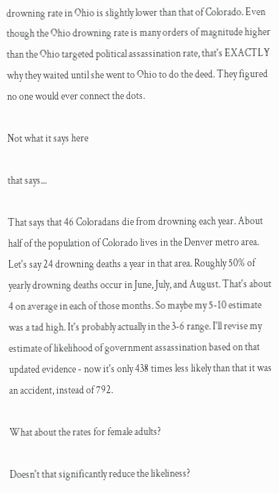drowning rate in Ohio is slightly lower than that of Colorado. Even though the Ohio drowning rate is many orders of magnitude higher than the Ohio targeted political assassination rate, that's EXACTLY why they waited until she went to Ohio to do the deed. They figured no one would ever connect the dots.

Not what it says here

that says...

That says that 46 Coloradans die from drowning each year. About half of the population of Colorado lives in the Denver metro area. Let's say 24 drowning deaths a year in that area. Roughly 50% of yearly drowning deaths occur in June, July, and August. That's about 4 on average in each of those months. So maybe my 5-10 estimate was a tad high. It's probably actually in the 3-6 range. I'll revise my estimate of likelihood of government assassination based on that updated evidence - now it's only 438 times less likely than that it was an accident, instead of 792.

What about the rates for female adults?

Doesn't that significantly reduce the likeliness?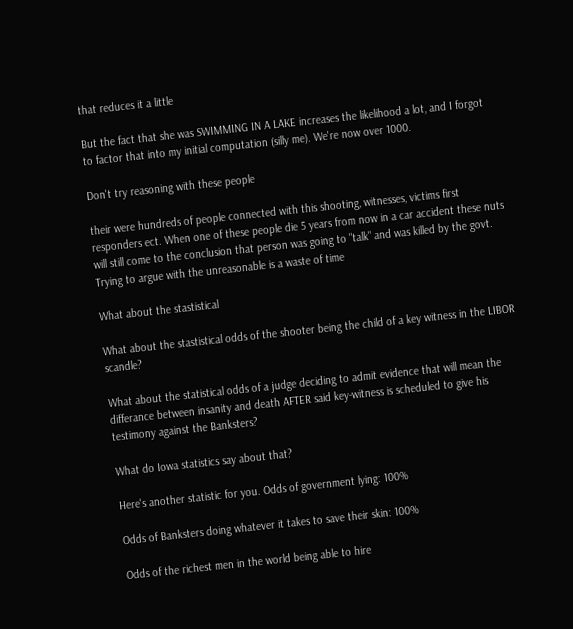that reduces it a little

But the fact that she was SWIMMING IN A LAKE increases the likelihood a lot, and I forgot to factor that into my initial computation (silly me). We're now over 1000.

Don't try reasoning with these people

their were hundreds of people connected with this shooting, witnesses, victims first responders ect. When one of these people die 5 years from now in a car accident these nuts will still come to the conclusion that person was going to "talk" and was killed by the govt. Trying to argue with the unreasonable is a waste of time

What about the stastistical

What about the stastistical odds of the shooter being the child of a key witness in the LIBOR scandle?

What about the statistical odds of a judge deciding to admit evidence that will mean the differance between insanity and death AFTER said key-witness is scheduled to give his testimony against the Banksters?

What do Iowa statistics say about that?

Here's another statistic for you. Odds of government lying: 100%

Odds of Banksters doing whatever it takes to save their skin: 100%

Odds of the richest men in the world being able to hire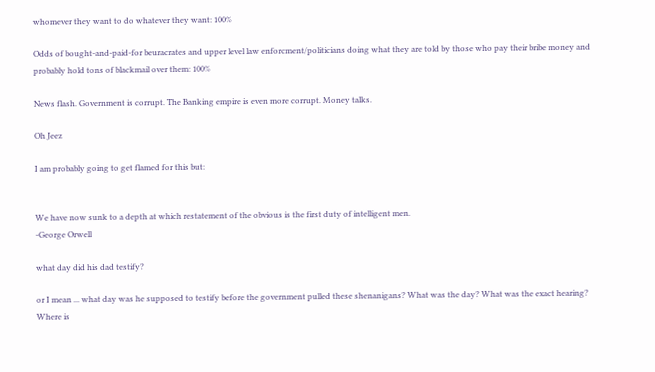whomever they want to do whatever they want: 100%

Odds of bought-and-paid-for beuracrates and upper level law enforcment/politicians doing what they are told by those who pay their bribe money and probably hold tons of blackmail over them: 100%

News flash. Government is corrupt. The Banking empire is even more corrupt. Money talks.

Oh Jeez

I am probably going to get flamed for this but:


We have now sunk to a depth at which restatement of the obvious is the first duty of intelligent men.
-George Orwell

what day did his dad testify?

or I mean ... what day was he supposed to testify before the government pulled these shenanigans? What was the day? What was the exact hearing? Where is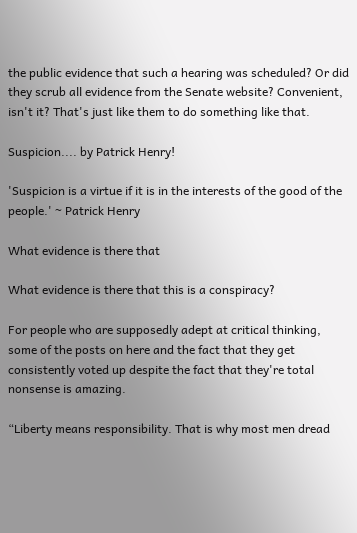the public evidence that such a hearing was scheduled? Or did they scrub all evidence from the Senate website? Convenient, isn't it? That's just like them to do something like that.

Suspicion.... by Patrick Henry!

'Suspicion is a virtue if it is in the interests of the good of the people.' ~ Patrick Henry

What evidence is there that

What evidence is there that this is a conspiracy?

For people who are supposedly adept at critical thinking, some of the posts on here and the fact that they get consistently voted up despite the fact that they're total nonsense is amazing.

“Liberty means responsibility. That is why most men dread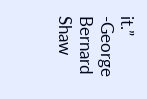it.” -George Bernard Shaw